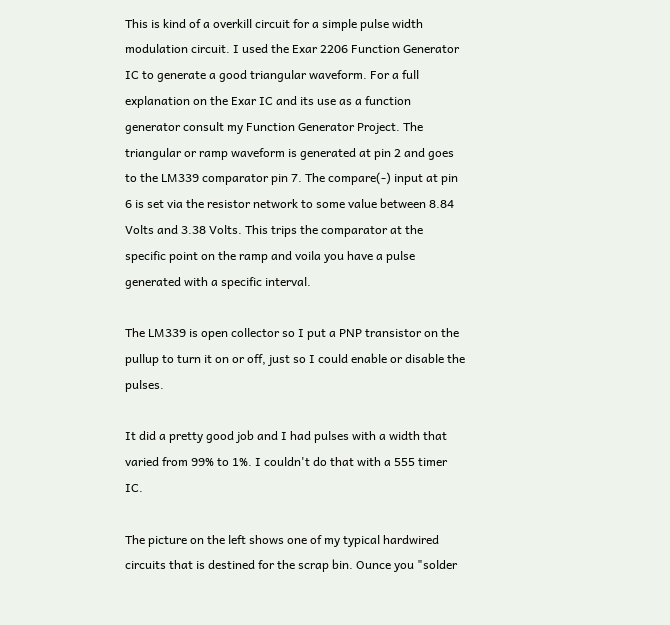This is kind of a overkill circuit for a simple pulse width modulation circuit. I used the Exar 2206 Function Generator IC to generate a good triangular waveform. For a full explanation on the Exar IC and its use as a function generator consult my Function Generator Project. The triangular or ramp waveform is generated at pin 2 and goes to the LM339 comparator pin 7. The compare(-) input at pin 6 is set via the resistor network to some value between 8.84 Volts and 3.38 Volts. This trips the comparator at the specific point on the ramp and voila you have a pulse generated with a specific interval.

The LM339 is open collector so I put a PNP transistor on the pullup to turn it on or off, just so I could enable or disable the pulses.

It did a pretty good job and I had pulses with a width that varied from 99% to 1%. I couldn't do that with a 555 timer IC.

The picture on the left shows one of my typical hardwired circuits that is destined for the scrap bin. Ounce you "solder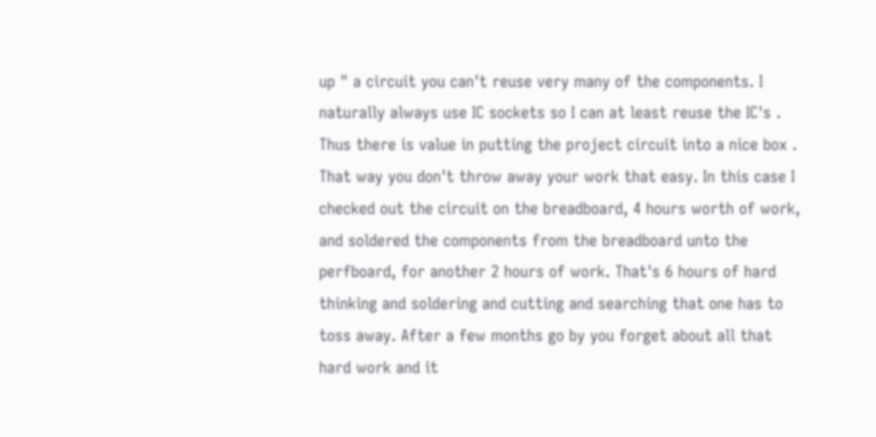up " a circuit you can't reuse very many of the components. I naturally always use IC sockets so I can at least reuse the IC's . Thus there is value in putting the project circuit into a nice box . That way you don't throw away your work that easy. In this case I checked out the circuit on the breadboard, 4 hours worth of work, and soldered the components from the breadboard unto the perfboard, for another 2 hours of work. That's 6 hours of hard thinking and soldering and cutting and searching that one has to toss away. After a few months go by you forget about all that hard work and it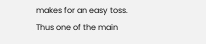makes for an easy toss. Thus one of the main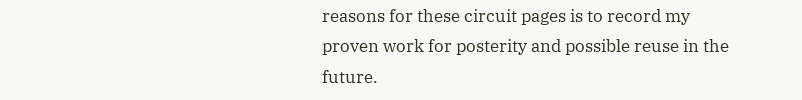reasons for these circuit pages is to record my proven work for posterity and possible reuse in the future.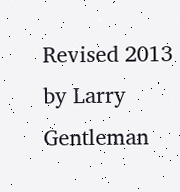Revised 2013 by Larry Gentleman